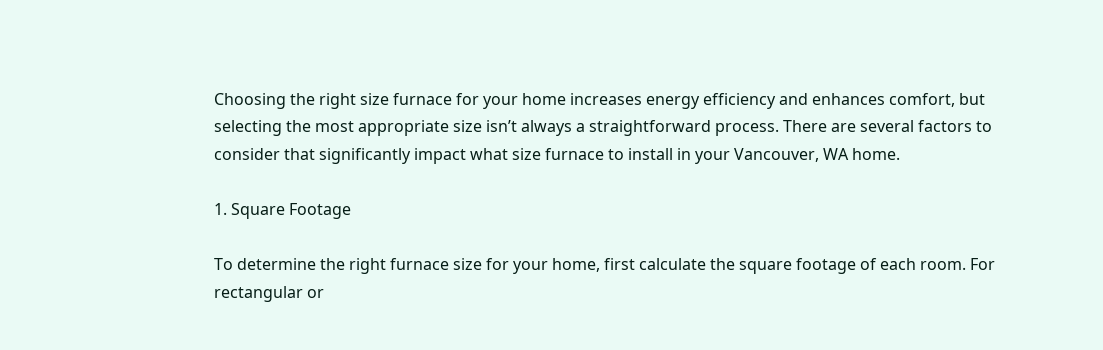Choosing the right size furnace for your home increases energy efficiency and enhances comfort, but selecting the most appropriate size isn’t always a straightforward process. There are several factors to consider that significantly impact what size furnace to install in your Vancouver, WA home.

1. Square Footage

To determine the right furnace size for your home, first calculate the square footage of each room. For rectangular or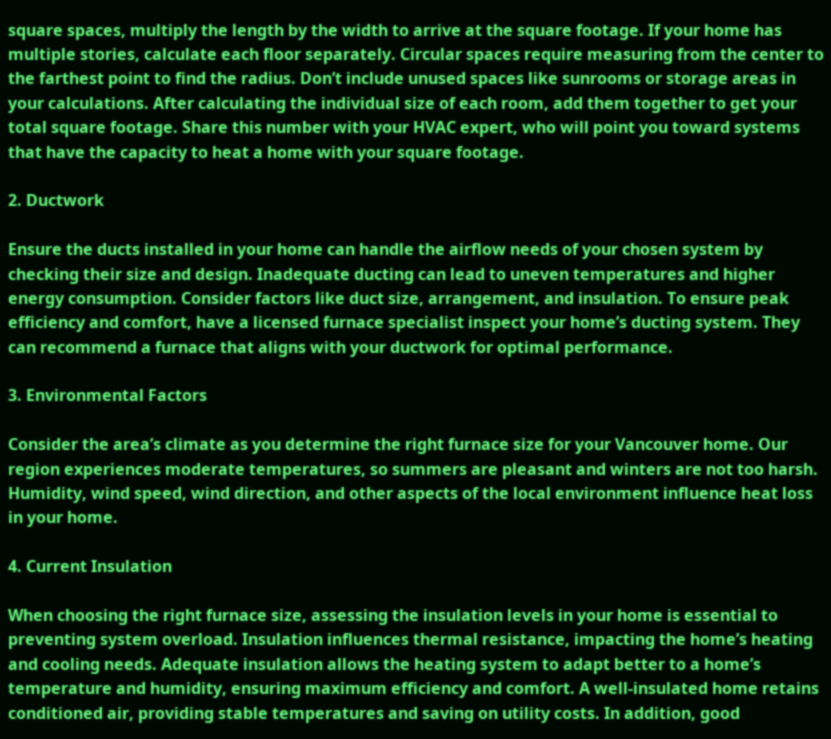square spaces, multiply the length by the width to arrive at the square footage. If your home has multiple stories, calculate each floor separately. Circular spaces require measuring from the center to the farthest point to find the radius. Don’t include unused spaces like sunrooms or storage areas in your calculations. After calculating the individual size of each room, add them together to get your total square footage. Share this number with your HVAC expert, who will point you toward systems that have the capacity to heat a home with your square footage.

2. Ductwork

Ensure the ducts installed in your home can handle the airflow needs of your chosen system by checking their size and design. Inadequate ducting can lead to uneven temperatures and higher energy consumption. Consider factors like duct size, arrangement, and insulation. To ensure peak efficiency and comfort, have a licensed furnace specialist inspect your home’s ducting system. They can recommend a furnace that aligns with your ductwork for optimal performance.

3. Environmental Factors

Consider the area’s climate as you determine the right furnace size for your Vancouver home. Our region experiences moderate temperatures, so summers are pleasant and winters are not too harsh. Humidity, wind speed, wind direction, and other aspects of the local environment influence heat loss in your home.

4. Current Insulation

When choosing the right furnace size, assessing the insulation levels in your home is essential to preventing system overload. Insulation influences thermal resistance, impacting the home’s heating and cooling needs. Adequate insulation allows the heating system to adapt better to a home’s temperature and humidity, ensuring maximum efficiency and comfort. A well-insulated home retains conditioned air, providing stable temperatures and saving on utility costs. In addition, good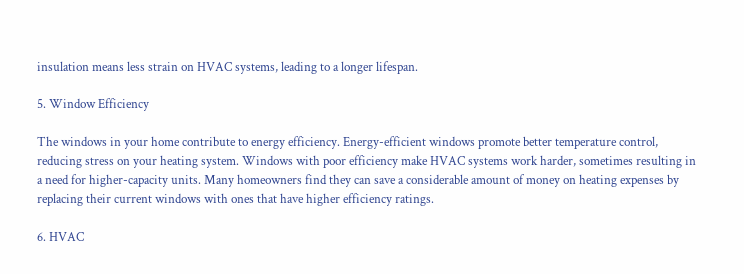insulation means less strain on HVAC systems, leading to a longer lifespan.

5. Window Efficiency

The windows in your home contribute to energy efficiency. Energy-efficient windows promote better temperature control, reducing stress on your heating system. Windows with poor efficiency make HVAC systems work harder, sometimes resulting in a need for higher-capacity units. Many homeowners find they can save a considerable amount of money on heating expenses by replacing their current windows with ones that have higher efficiency ratings.

6. HVAC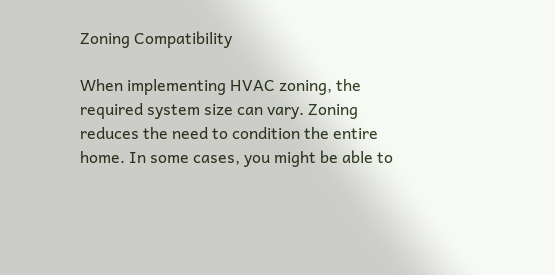Zoning Compatibility

When implementing HVAC zoning, the required system size can vary. Zoning reduces the need to condition the entire home. In some cases, you might be able to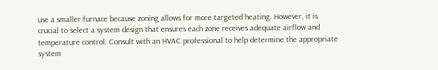use a smaller furnace because zoning allows for more targeted heating. However, it is crucial to select a system design that ensures each zone receives adequate airflow and temperature control. Consult with an HVAC professional to help determine the appropriate system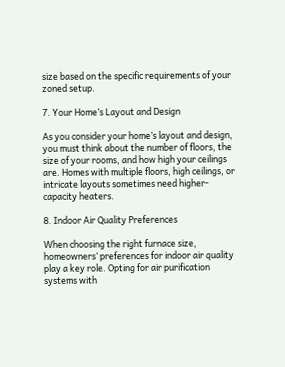size based on the specific requirements of your zoned setup.

7. Your Home’s Layout and Design

As you consider your home’s layout and design, you must think about the number of floors, the size of your rooms, and how high your ceilings are. Homes with multiple floors, high ceilings, or intricate layouts sometimes need higher-capacity heaters.

8. Indoor Air Quality Preferences

When choosing the right furnace size, homeowners’ preferences for indoor air quality play a key role. Opting for air purification systems with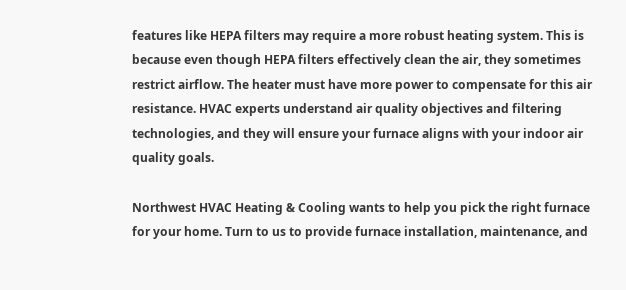features like HEPA filters may require a more robust heating system. This is because even though HEPA filters effectively clean the air, they sometimes restrict airflow. The heater must have more power to compensate for this air resistance. HVAC experts understand air quality objectives and filtering technologies, and they will ensure your furnace aligns with your indoor air quality goals.

Northwest HVAC Heating & Cooling wants to help you pick the right furnace for your home. Turn to us to provide furnace installation, maintenance, and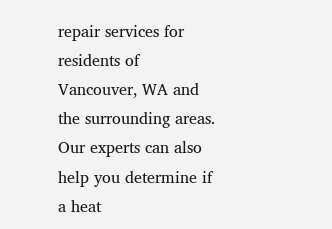repair services for residents of Vancouver, WA and the surrounding areas. Our experts can also help you determine if a heat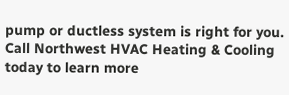pump or ductless system is right for you. Call Northwest HVAC Heating & Cooling today to learn more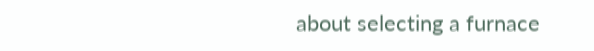about selecting a furnace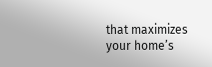that maximizes your home’s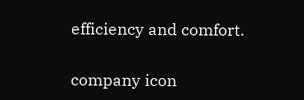efficiency and comfort.

company icon